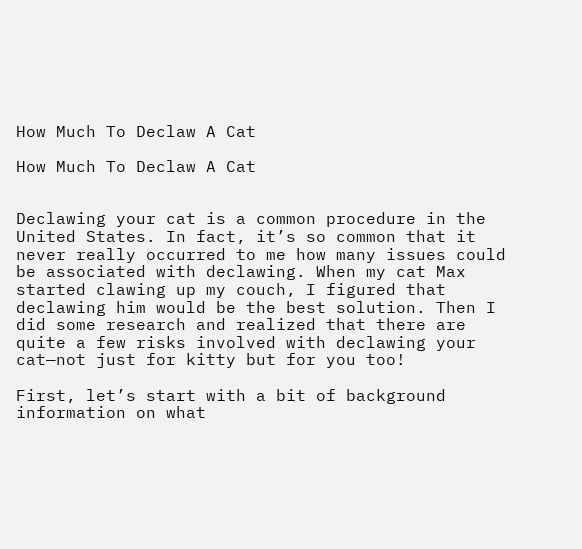How Much To Declaw A Cat

How Much To Declaw A Cat


Declawing your cat is a common procedure in the United States. In fact, it’s so common that it never really occurred to me how many issues could be associated with declawing. When my cat Max started clawing up my couch, I figured that declawing him would be the best solution. Then I did some research and realized that there are quite a few risks involved with declawing your cat—not just for kitty but for you too!

First, let’s start with a bit of background information on what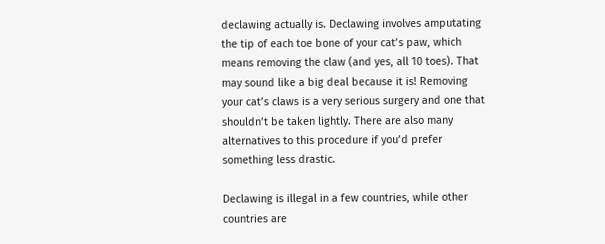declawing actually is. Declawing involves amputating the tip of each toe bone of your cat’s paw, which means removing the claw (and yes, all 10 toes). That may sound like a big deal because it is! Removing your cat’s claws is a very serious surgery and one that shouldn’t be taken lightly. There are also many alternatives to this procedure if you’d prefer something less drastic.

Declawing is illegal in a few countries, while other countries are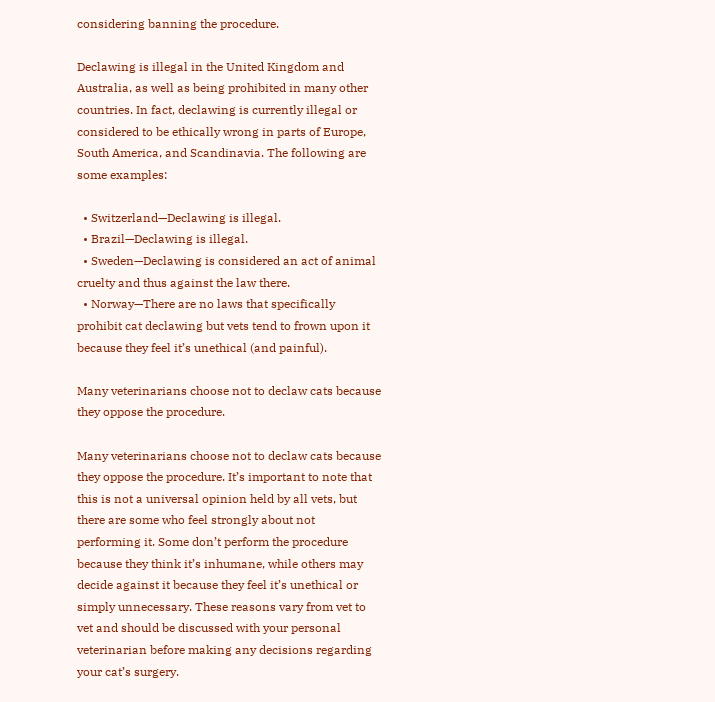considering banning the procedure.

Declawing is illegal in the United Kingdom and Australia, as well as being prohibited in many other countries. In fact, declawing is currently illegal or considered to be ethically wrong in parts of Europe, South America, and Scandinavia. The following are some examples:

  • Switzerland—Declawing is illegal.
  • Brazil—Declawing is illegal.
  • Sweden—Declawing is considered an act of animal cruelty and thus against the law there.
  • Norway—There are no laws that specifically prohibit cat declawing but vets tend to frown upon it because they feel it’s unethical (and painful).

Many veterinarians choose not to declaw cats because they oppose the procedure.

Many veterinarians choose not to declaw cats because they oppose the procedure. It’s important to note that this is not a universal opinion held by all vets, but there are some who feel strongly about not performing it. Some don’t perform the procedure because they think it’s inhumane, while others may decide against it because they feel it’s unethical or simply unnecessary. These reasons vary from vet to vet and should be discussed with your personal veterinarian before making any decisions regarding your cat’s surgery.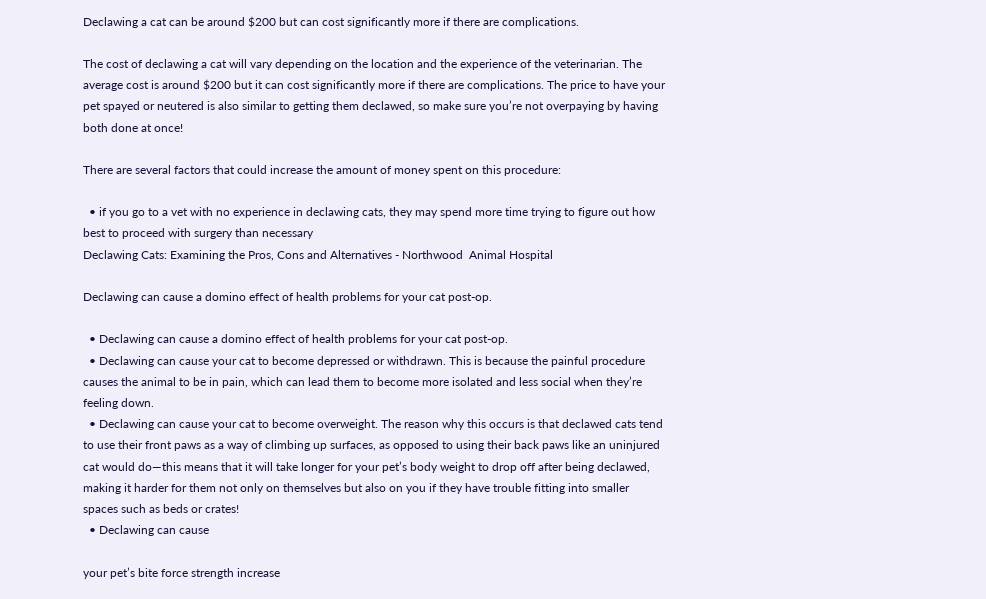Declawing a cat can be around $200 but can cost significantly more if there are complications.

The cost of declawing a cat will vary depending on the location and the experience of the veterinarian. The average cost is around $200 but it can cost significantly more if there are complications. The price to have your pet spayed or neutered is also similar to getting them declawed, so make sure you’re not overpaying by having both done at once!

There are several factors that could increase the amount of money spent on this procedure:

  • if you go to a vet with no experience in declawing cats, they may spend more time trying to figure out how best to proceed with surgery than necessary
Declawing Cats: Examining the Pros, Cons and Alternatives - Northwood  Animal Hospital

Declawing can cause a domino effect of health problems for your cat post-op.

  • Declawing can cause a domino effect of health problems for your cat post-op.
  • Declawing can cause your cat to become depressed or withdrawn. This is because the painful procedure causes the animal to be in pain, which can lead them to become more isolated and less social when they’re feeling down.
  • Declawing can cause your cat to become overweight. The reason why this occurs is that declawed cats tend to use their front paws as a way of climbing up surfaces, as opposed to using their back paws like an uninjured cat would do—this means that it will take longer for your pet’s body weight to drop off after being declawed, making it harder for them not only on themselves but also on you if they have trouble fitting into smaller spaces such as beds or crates!
  • Declawing can cause

your pet’s bite force strength increase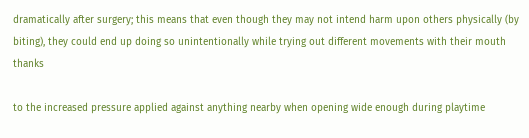dramatically after surgery; this means that even though they may not intend harm upon others physically (by biting), they could end up doing so unintentionally while trying out different movements with their mouth thanks

to the increased pressure applied against anything nearby when opening wide enough during playtime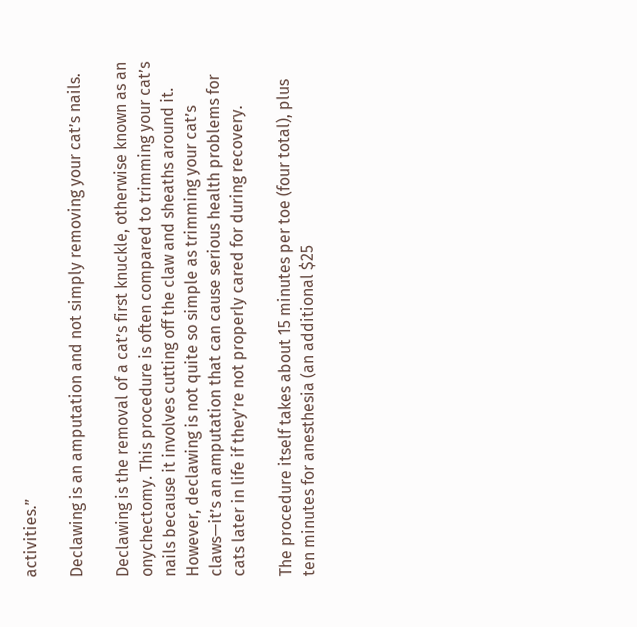activities.”

Declawing is an amputation and not simply removing your cat’s nails.

Declawing is the removal of a cat’s first knuckle, otherwise known as an onychectomy. This procedure is often compared to trimming your cat’s nails because it involves cutting off the claw and sheaths around it. However, declawing is not quite so simple as trimming your cat’s claws—it’s an amputation that can cause serious health problems for cats later in life if they’re not properly cared for during recovery.

The procedure itself takes about 15 minutes per toe (four total), plus ten minutes for anesthesia (an additional $25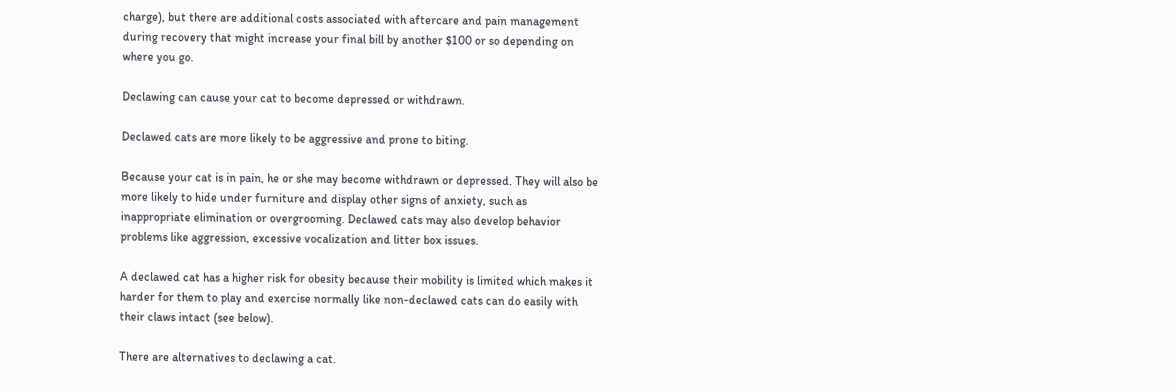charge), but there are additional costs associated with aftercare and pain management during recovery that might increase your final bill by another $100 or so depending on where you go.

Declawing can cause your cat to become depressed or withdrawn.

Declawed cats are more likely to be aggressive and prone to biting.

Because your cat is in pain, he or she may become withdrawn or depressed. They will also be more likely to hide under furniture and display other signs of anxiety, such as inappropriate elimination or overgrooming. Declawed cats may also develop behavior problems like aggression, excessive vocalization and litter box issues.

A declawed cat has a higher risk for obesity because their mobility is limited which makes it harder for them to play and exercise normally like non-declawed cats can do easily with their claws intact (see below).

There are alternatives to declawing a cat.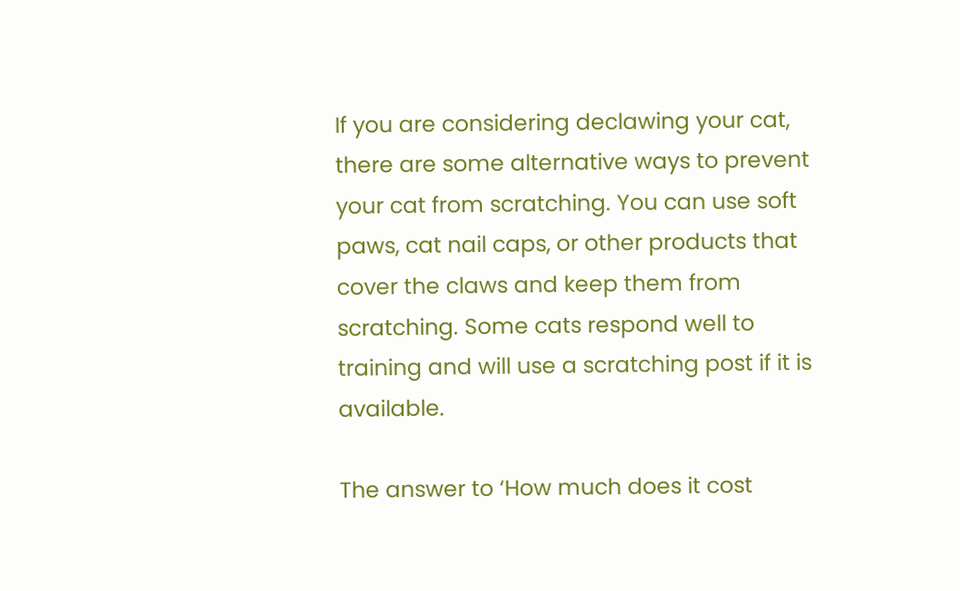If you are considering declawing your cat, there are some alternative ways to prevent your cat from scratching. You can use soft paws, cat nail caps, or other products that cover the claws and keep them from scratching. Some cats respond well to training and will use a scratching post if it is available.

The answer to ‘How much does it cost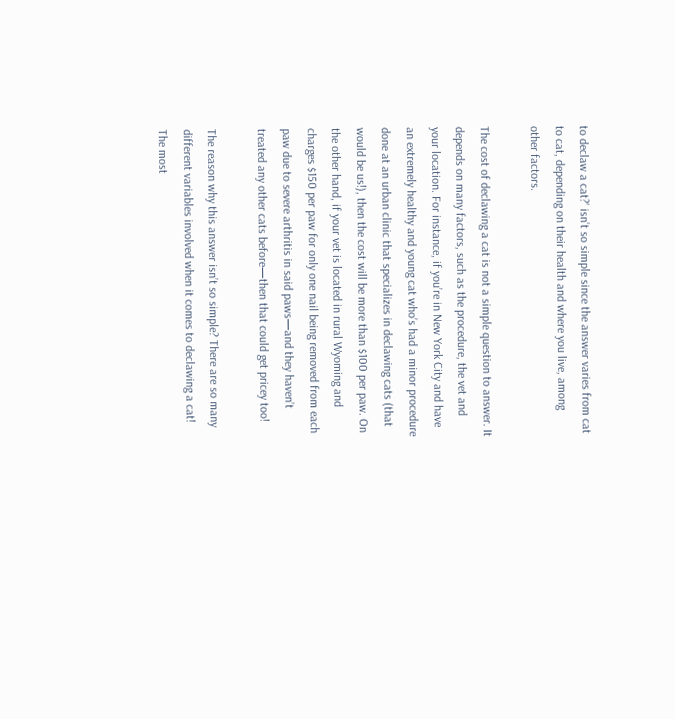to declaw a cat?’ isn’t so simple since the answer varies from cat to cat, depending on their health and where you live, among other factors.

The cost of declawing a cat is not a simple question to answer. It depends on many factors, such as the procedure, the vet and your location. For instance, if you’re in New York City and have an extremely healthy and young cat who’s had a minor procedure done at an urban clinic that specializes in declawing cats (that would be us!), then the cost will be more than $100 per paw. On the other hand, if your vet is located in rural Wyoming and charges $150 per paw for only one nail being removed from each paw due to severe arthritis in said paws—and they haven’t treated any other cats before—then that could get pricey too!

The reason why this answer isn’t so simple? There are so many different variables involved when it comes to declawing a cat! The most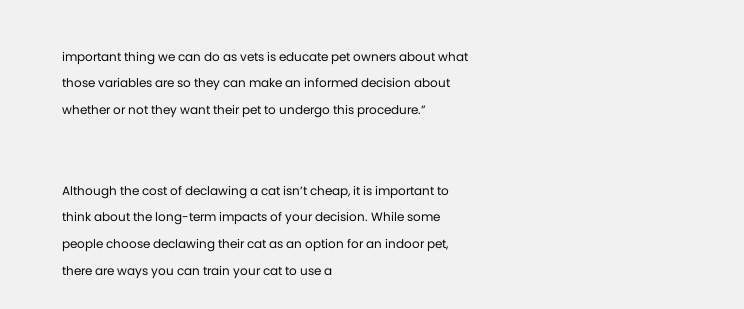important thing we can do as vets is educate pet owners about what those variables are so they can make an informed decision about whether or not they want their pet to undergo this procedure.”


Although the cost of declawing a cat isn’t cheap, it is important to think about the long-term impacts of your decision. While some people choose declawing their cat as an option for an indoor pet, there are ways you can train your cat to use a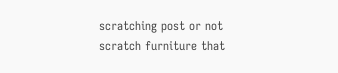scratching post or not scratch furniture that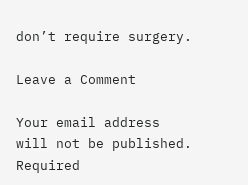don’t require surgery.

Leave a Comment

Your email address will not be published. Required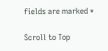fields are marked *

Scroll to Top